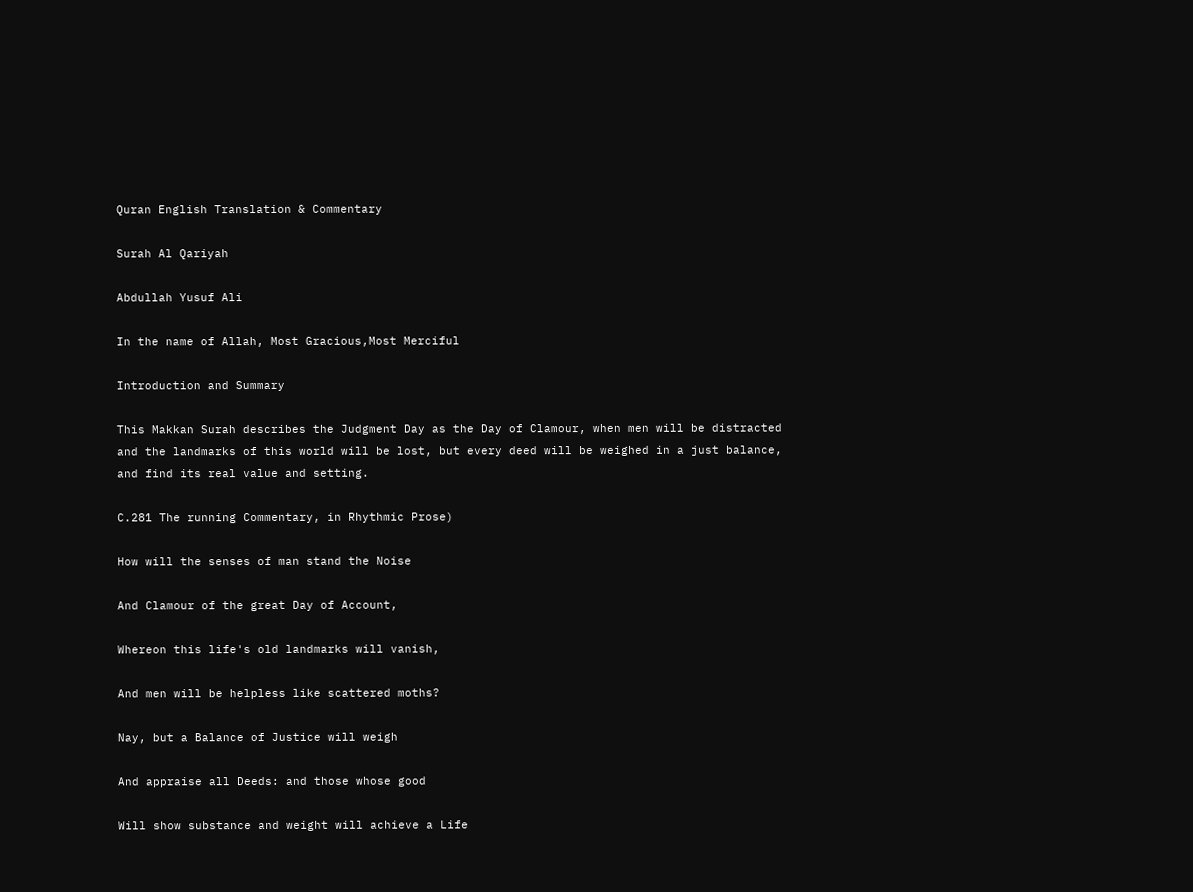Quran English Translation & Commentary

Surah Al Qariyah

Abdullah Yusuf Ali

In the name of Allah, Most Gracious,Most Merciful

Introduction and Summary

This Makkan Surah describes the Judgment Day as the Day of Clamour, when men will be distracted and the landmarks of this world will be lost, but every deed will be weighed in a just balance, and find its real value and setting.

C.281 The running Commentary, in Rhythmic Prose)

How will the senses of man stand the Noise

And Clamour of the great Day of Account,

Whereon this life's old landmarks will vanish,

And men will be helpless like scattered moths?

Nay, but a Balance of Justice will weigh

And appraise all Deeds: and those whose good

Will show substance and weight will achieve a Life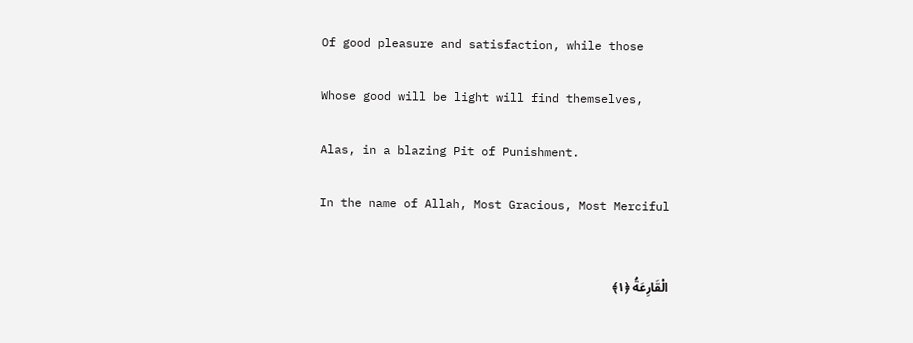Of good pleasure and satisfaction, while those

Whose good will be light will find themselves,

Alas, in a blazing Pit of Punishment.

In the name of Allah, Most Gracious, Most Merciful


الْقَارِعَةُ ﴿١﴾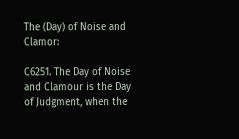The (Day) of Noise and Clamor:

C6251. The Day of Noise and Clamour is the Day of Judgment, when the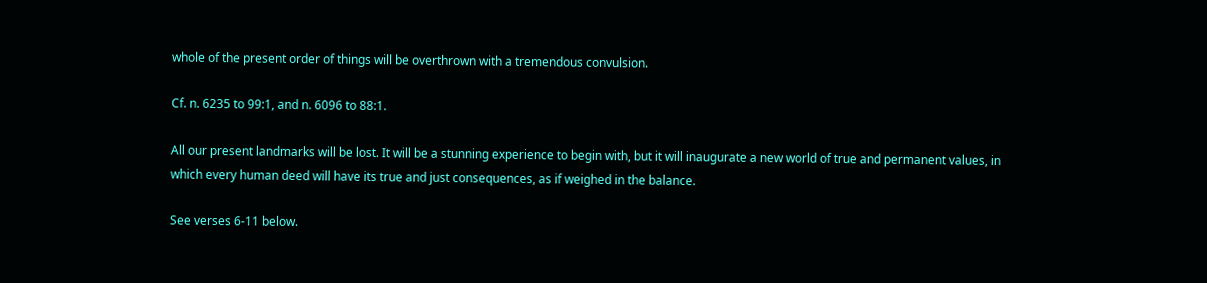whole of the present order of things will be overthrown with a tremendous convulsion.

Cf. n. 6235 to 99:1, and n. 6096 to 88:1.

All our present landmarks will be lost. It will be a stunning experience to begin with, but it will inaugurate a new world of true and permanent values, in which every human deed will have its true and just consequences, as if weighed in the balance.

See verses 6-11 below.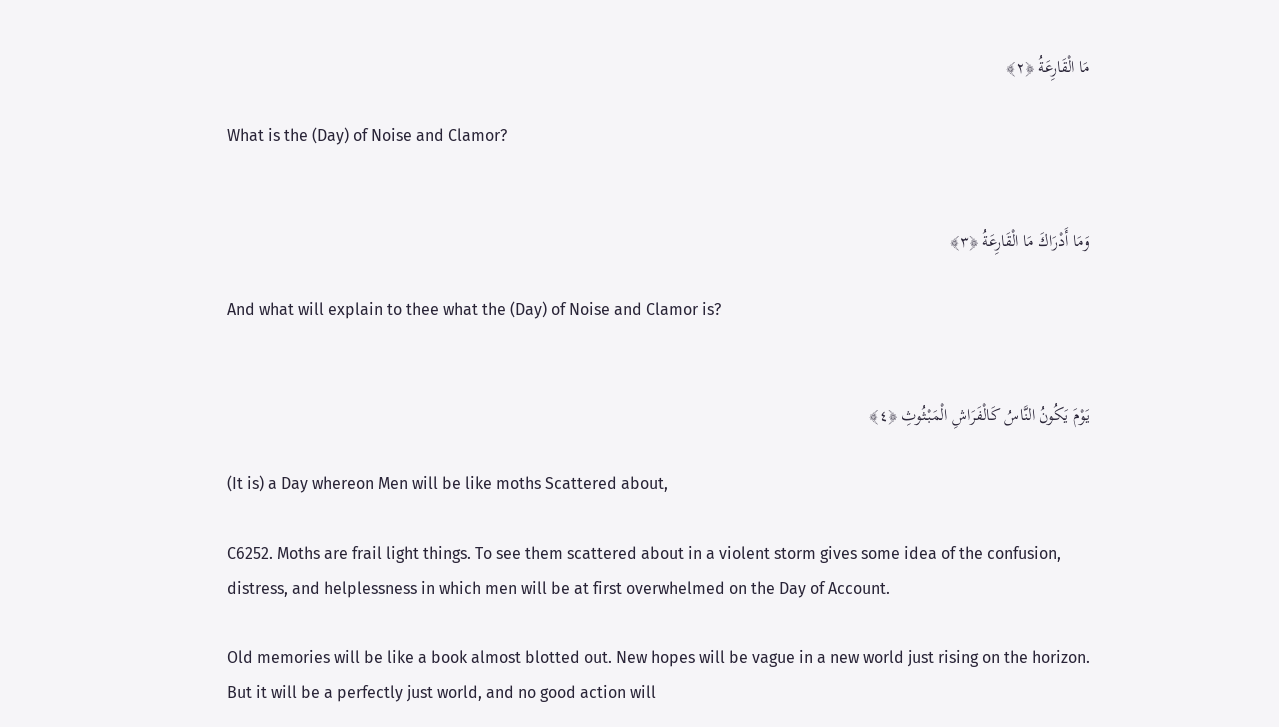مَا الْقَارِعَةُ ﴿٢﴾

What is the (Day) of Noise and Clamor?


وَمَا أَدْرَاكَ مَا الْقَارِعَةُ ﴿٣﴾

And what will explain to thee what the (Day) of Noise and Clamor is?


يَوْمَ يَكُونُ النَّاسُ كَالْفَرَاشِ الْمَبْثُوثِ ﴿٤﴾

(It is) a Day whereon Men will be like moths Scattered about,

C6252. Moths are frail light things. To see them scattered about in a violent storm gives some idea of the confusion, distress, and helplessness in which men will be at first overwhelmed on the Day of Account.

Old memories will be like a book almost blotted out. New hopes will be vague in a new world just rising on the horizon. But it will be a perfectly just world, and no good action will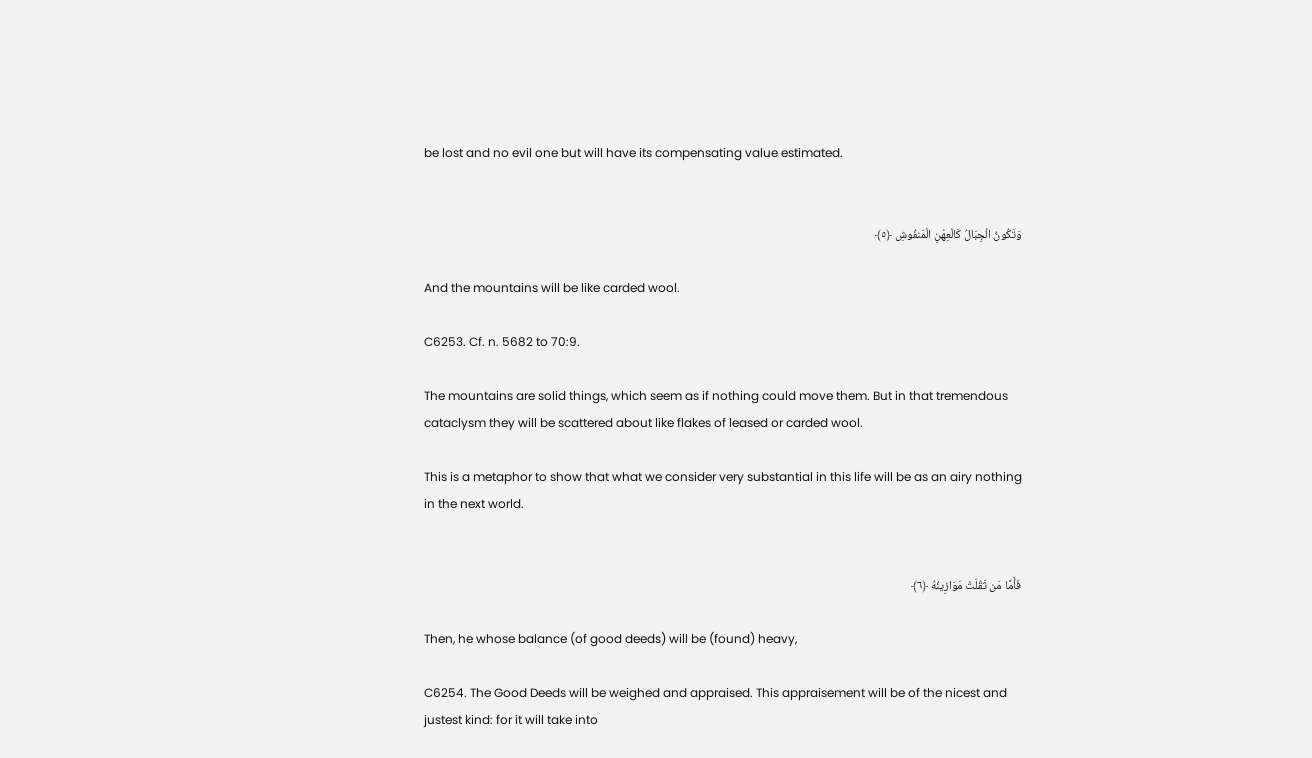be lost and no evil one but will have its compensating value estimated.


وَتَكُونُ الْجِبَالُ كَالْعِهْنِ الْمَنفُوشِ ﴿٥﴾

And the mountains will be like carded wool.

C6253. Cf. n. 5682 to 70:9.

The mountains are solid things, which seem as if nothing could move them. But in that tremendous cataclysm they will be scattered about like flakes of leased or carded wool.

This is a metaphor to show that what we consider very substantial in this life will be as an airy nothing in the next world.


فَأَمَّا مَن ثَقُلَتْ مَوَازِينُهُ ﴿٦﴾

Then, he whose balance (of good deeds) will be (found) heavy,

C6254. The Good Deeds will be weighed and appraised. This appraisement will be of the nicest and justest kind: for it will take into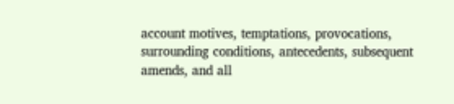account motives, temptations, provocations, surrounding conditions, antecedents, subsequent amends, and all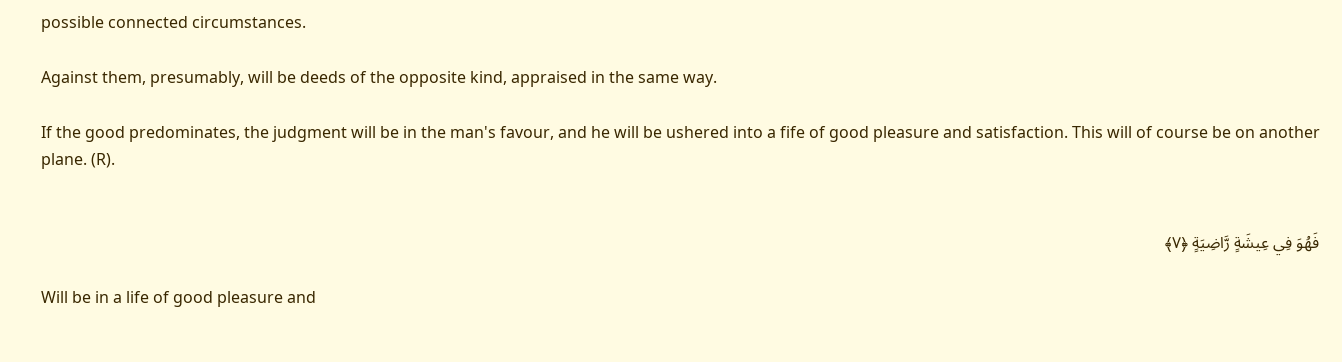possible connected circumstances.

Against them, presumably, will be deeds of the opposite kind, appraised in the same way.

If the good predominates, the judgment will be in the man's favour, and he will be ushered into a fife of good pleasure and satisfaction. This will of course be on another plane. (R).


فَهُوَ فِي عِيشَةٍ رَّاضِيَةٍ ﴿٧﴾

Will be in a life of good pleasure and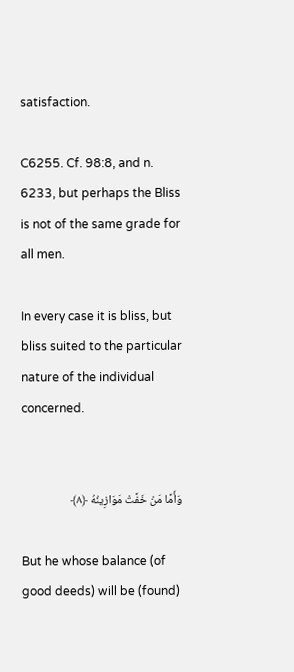satisfaction.

C6255. Cf. 98:8, and n. 6233, but perhaps the Bliss is not of the same grade for all men.

In every case it is bliss, but bliss suited to the particular nature of the individual concerned.


وَأَمَّا مَنْ خَفَّتْ مَوَازِينُهُ ﴿٨﴾

But he whose balance (of good deeds) will be (found)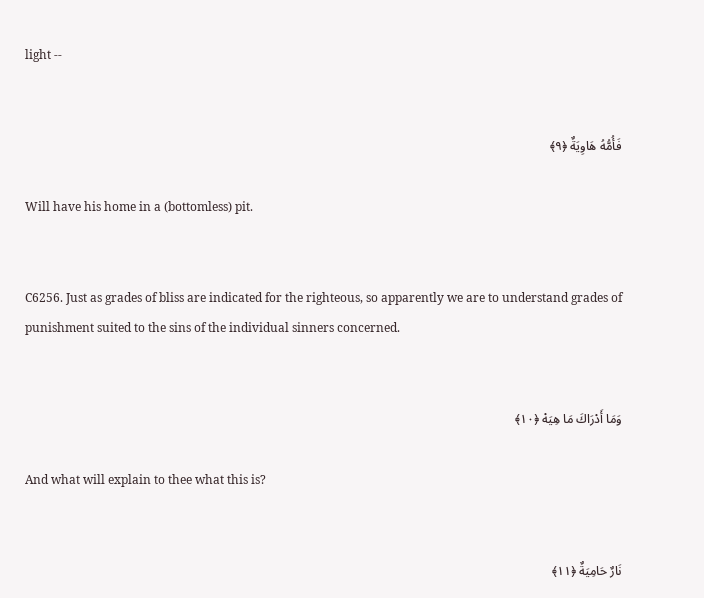light --


فَأُمُّهُ هَاوِيَةٌ ﴿٩﴾

Will have his home in a (bottomless) pit.


C6256. Just as grades of bliss are indicated for the righteous, so apparently we are to understand grades of punishment suited to the sins of the individual sinners concerned.


وَمَا أَدْرَاكَ مَا هِيَهْ ﴿١٠﴾

And what will explain to thee what this is?


نَارٌ حَامِيَةٌ ﴿١١﴾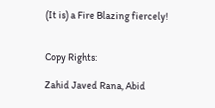(It is) a Fire Blazing fiercely!


Copy Rights:

Zahid Javed Rana, Abid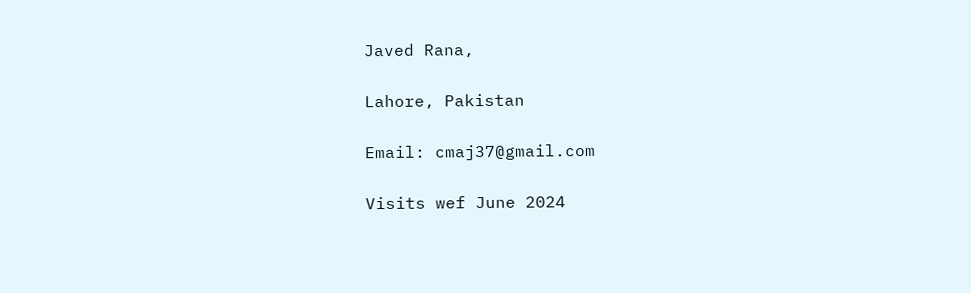Javed Rana,

Lahore, Pakistan

Email: cmaj37@gmail.com

Visits wef June 2024